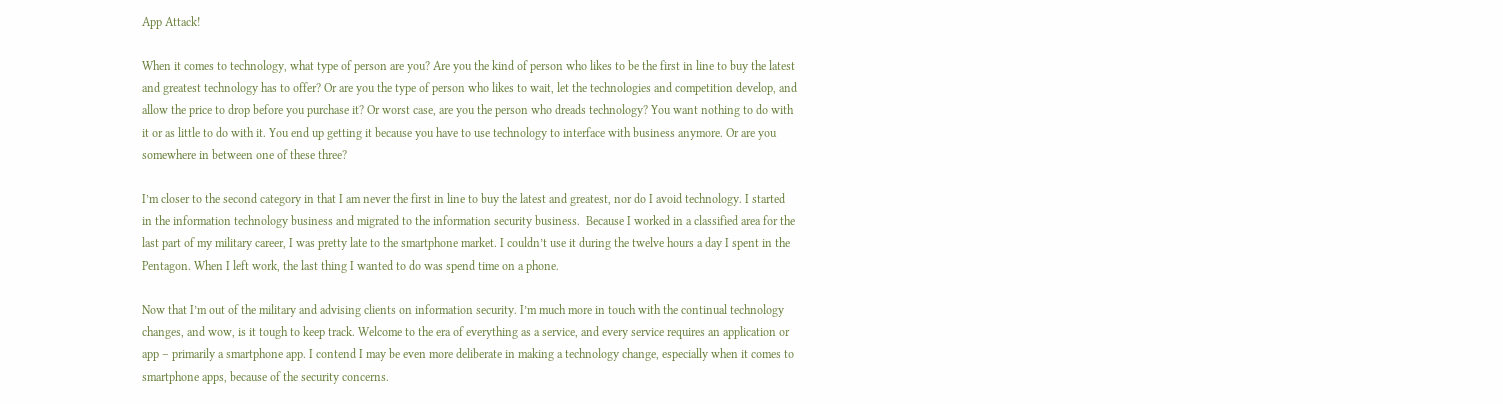App Attack!

When it comes to technology, what type of person are you? Are you the kind of person who likes to be the first in line to buy the latest and greatest technology has to offer? Or are you the type of person who likes to wait, let the technologies and competition develop, and allow the price to drop before you purchase it? Or worst case, are you the person who dreads technology? You want nothing to do with it or as little to do with it. You end up getting it because you have to use technology to interface with business anymore. Or are you somewhere in between one of these three?

I’m closer to the second category in that I am never the first in line to buy the latest and greatest, nor do I avoid technology. I started in the information technology business and migrated to the information security business.  Because I worked in a classified area for the last part of my military career, I was pretty late to the smartphone market. I couldn’t use it during the twelve hours a day I spent in the Pentagon. When I left work, the last thing I wanted to do was spend time on a phone.

Now that I’m out of the military and advising clients on information security. I’m much more in touch with the continual technology changes, and wow, is it tough to keep track. Welcome to the era of everything as a service, and every service requires an application or app – primarily a smartphone app. I contend I may be even more deliberate in making a technology change, especially when it comes to smartphone apps, because of the security concerns.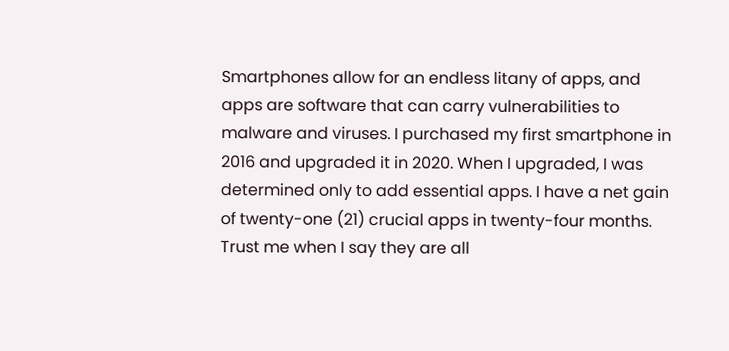Smartphones allow for an endless litany of apps, and apps are software that can carry vulnerabilities to malware and viruses. I purchased my first smartphone in 2016 and upgraded it in 2020. When I upgraded, I was determined only to add essential apps. I have a net gain of twenty-one (21) crucial apps in twenty-four months. Trust me when I say they are all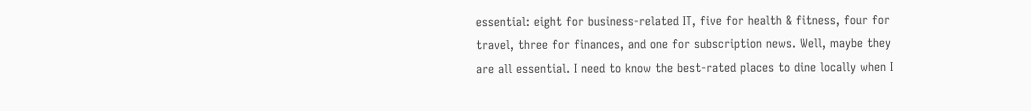essential: eight for business-related IT, five for health & fitness, four for travel, three for finances, and one for subscription news. Well, maybe they are all essential. I need to know the best-rated places to dine locally when I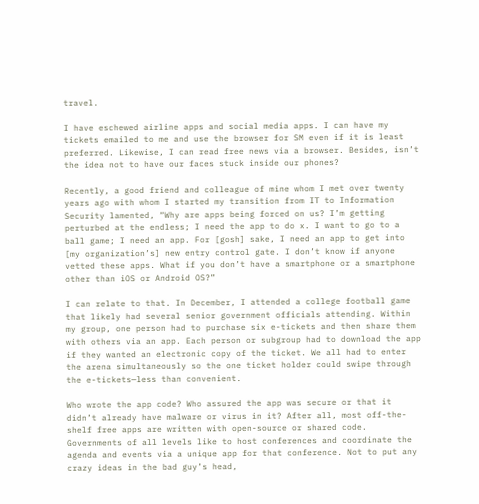travel.

I have eschewed airline apps and social media apps. I can have my tickets emailed to me and use the browser for SM even if it is least preferred. Likewise, I can read free news via a browser. Besides, isn’t the idea not to have our faces stuck inside our phones?

Recently, a good friend and colleague of mine whom I met over twenty years ago with whom I started my transition from IT to Information Security lamented, “Why are apps being forced on us? I’m getting perturbed at the endless; I need the app to do x. I want to go to a ball game; I need an app. For [gosh] sake, I need an app to get into [my organization’s] new entry control gate. I don’t know if anyone vetted these apps. What if you don’t have a smartphone or a smartphone other than iOS or Android OS?”

I can relate to that. In December, I attended a college football game that likely had several senior government officials attending. Within my group, one person had to purchase six e-tickets and then share them with others via an app. Each person or subgroup had to download the app if they wanted an electronic copy of the ticket. We all had to enter the arena simultaneously so the one ticket holder could swipe through the e-tickets—less than convenient.

Who wrote the app code? Who assured the app was secure or that it didn’t already have malware or virus in it? After all, most off-the-shelf free apps are written with open-source or shared code. Governments of all levels like to host conferences and coordinate the agenda and events via a unique app for that conference. Not to put any crazy ideas in the bad guy’s head,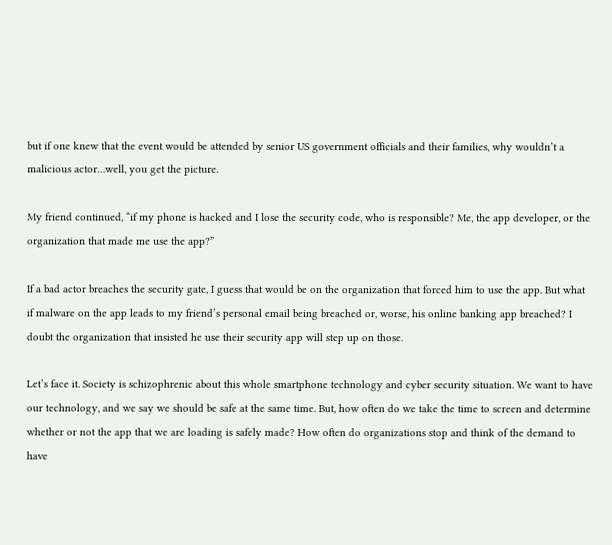but if one knew that the event would be attended by senior US government officials and their families, why wouldn’t a malicious actor…well, you get the picture.

My friend continued, “if my phone is hacked and I lose the security code, who is responsible? Me, the app developer, or the organization that made me use the app?”

If a bad actor breaches the security gate, I guess that would be on the organization that forced him to use the app. But what if malware on the app leads to my friend’s personal email being breached or, worse, his online banking app breached? I doubt the organization that insisted he use their security app will step up on those.

Let’s face it. Society is schizophrenic about this whole smartphone technology and cyber security situation. We want to have our technology, and we say we should be safe at the same time. But, how often do we take the time to screen and determine whether or not the app that we are loading is safely made? How often do organizations stop and think of the demand to have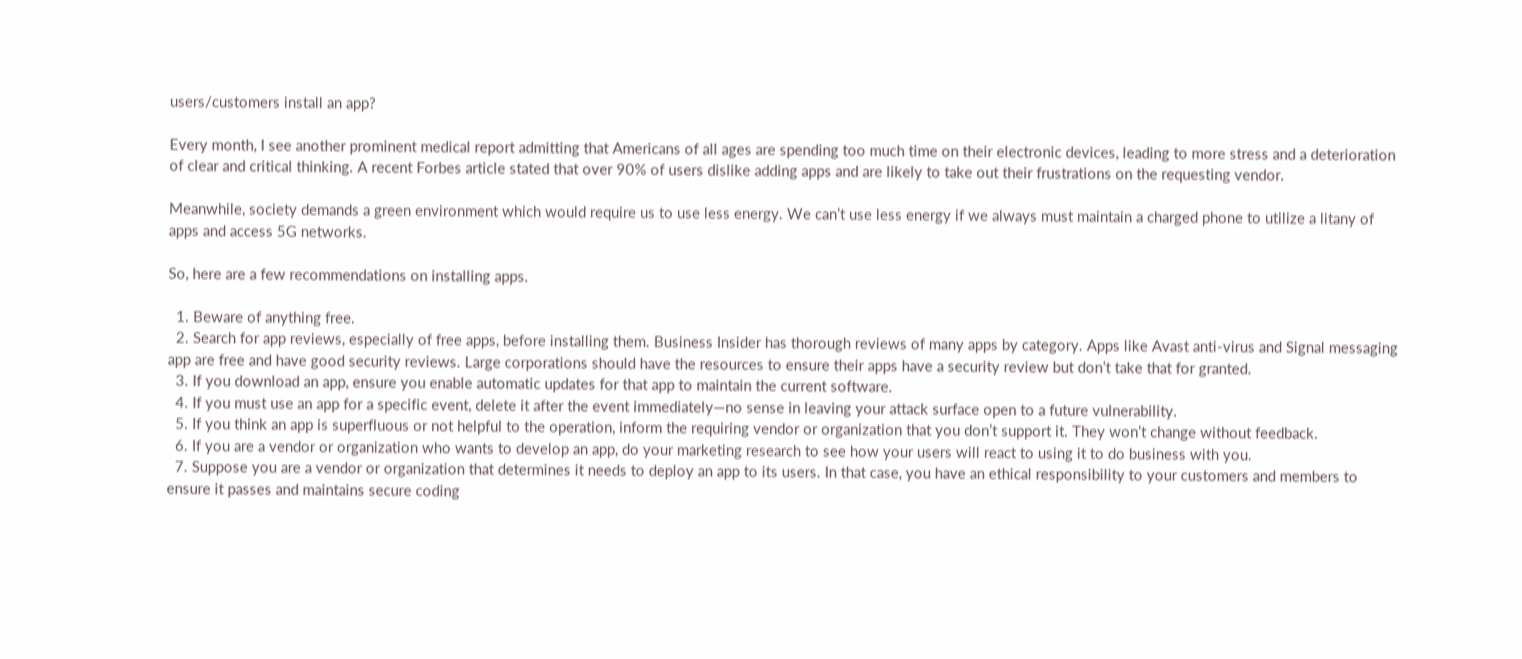users/customers install an app?

Every month, I see another prominent medical report admitting that Americans of all ages are spending too much time on their electronic devices, leading to more stress and a deterioration of clear and critical thinking. A recent Forbes article stated that over 90% of users dislike adding apps and are likely to take out their frustrations on the requesting vendor.

Meanwhile, society demands a green environment which would require us to use less energy. We can’t use less energy if we always must maintain a charged phone to utilize a litany of apps and access 5G networks.

So, here are a few recommendations on installing apps.

  1. Beware of anything free.
  2. Search for app reviews, especially of free apps, before installing them. Business Insider has thorough reviews of many apps by category. Apps like Avast anti-virus and Signal messaging app are free and have good security reviews. Large corporations should have the resources to ensure their apps have a security review but don’t take that for granted.
  3. If you download an app, ensure you enable automatic updates for that app to maintain the current software.
  4. If you must use an app for a specific event, delete it after the event immediately—no sense in leaving your attack surface open to a future vulnerability.
  5. If you think an app is superfluous or not helpful to the operation, inform the requiring vendor or organization that you don’t support it. They won’t change without feedback.
  6. If you are a vendor or organization who wants to develop an app, do your marketing research to see how your users will react to using it to do business with you.
  7. Suppose you are a vendor or organization that determines it needs to deploy an app to its users. In that case, you have an ethical responsibility to your customers and members to ensure it passes and maintains secure coding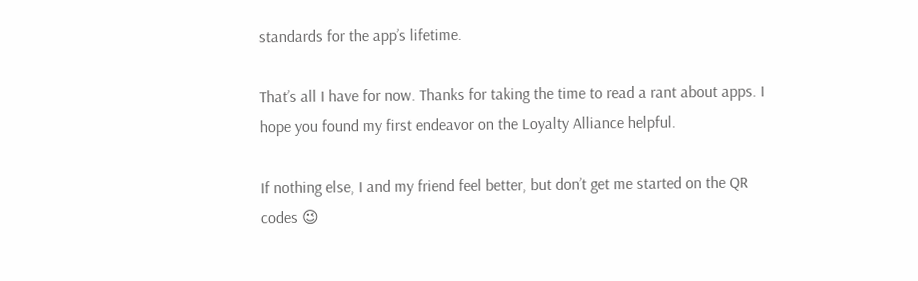standards for the app’s lifetime.

That’s all I have for now. Thanks for taking the time to read a rant about apps. I hope you found my first endeavor on the Loyalty Alliance helpful.

If nothing else, I and my friend feel better, but don’t get me started on the QR codes 😉